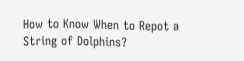How to Know When to Repot a String of Dolphins?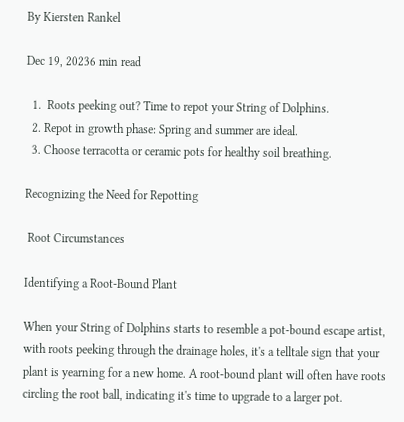By Kiersten Rankel

Dec 19, 20236 min read

  1.  Roots peeking out? Time to repot your String of Dolphins.
  2. Repot in growth phase: Spring and summer are ideal.
  3. Choose terracotta or ceramic pots for healthy soil breathing.

Recognizing the Need for Repotting

 Root Circumstances

Identifying a Root-Bound Plant

When your String of Dolphins starts to resemble a pot-bound escape artist, with roots peeking through the drainage holes, it's a telltale sign that your plant is yearning for a new home. A root-bound plant will often have roots circling the root ball, indicating it's time to upgrade to a larger pot.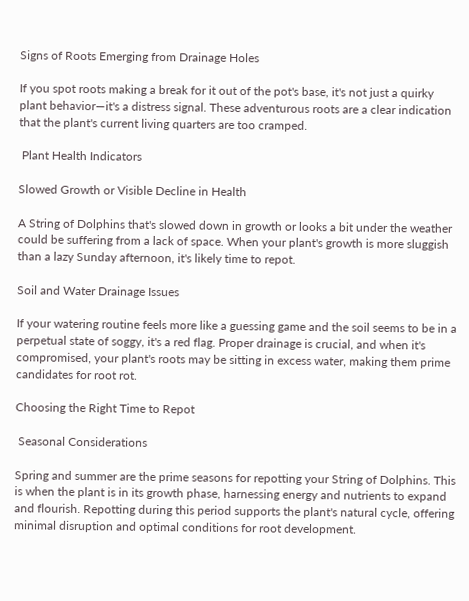Signs of Roots Emerging from Drainage Holes

If you spot roots making a break for it out of the pot's base, it's not just a quirky plant behavior—it's a distress signal. These adventurous roots are a clear indication that the plant's current living quarters are too cramped.

 Plant Health Indicators

Slowed Growth or Visible Decline in Health

A String of Dolphins that's slowed down in growth or looks a bit under the weather could be suffering from a lack of space. When your plant's growth is more sluggish than a lazy Sunday afternoon, it's likely time to repot.

Soil and Water Drainage Issues

If your watering routine feels more like a guessing game and the soil seems to be in a perpetual state of soggy, it's a red flag. Proper drainage is crucial, and when it's compromised, your plant's roots may be sitting in excess water, making them prime candidates for root rot.

Choosing the Right Time to Repot

 Seasonal Considerations

Spring and summer are the prime seasons for repotting your String of Dolphins. This is when the plant is in its growth phase, harnessing energy and nutrients to expand and flourish. Repotting during this period supports the plant's natural cycle, offering minimal disruption and optimal conditions for root development.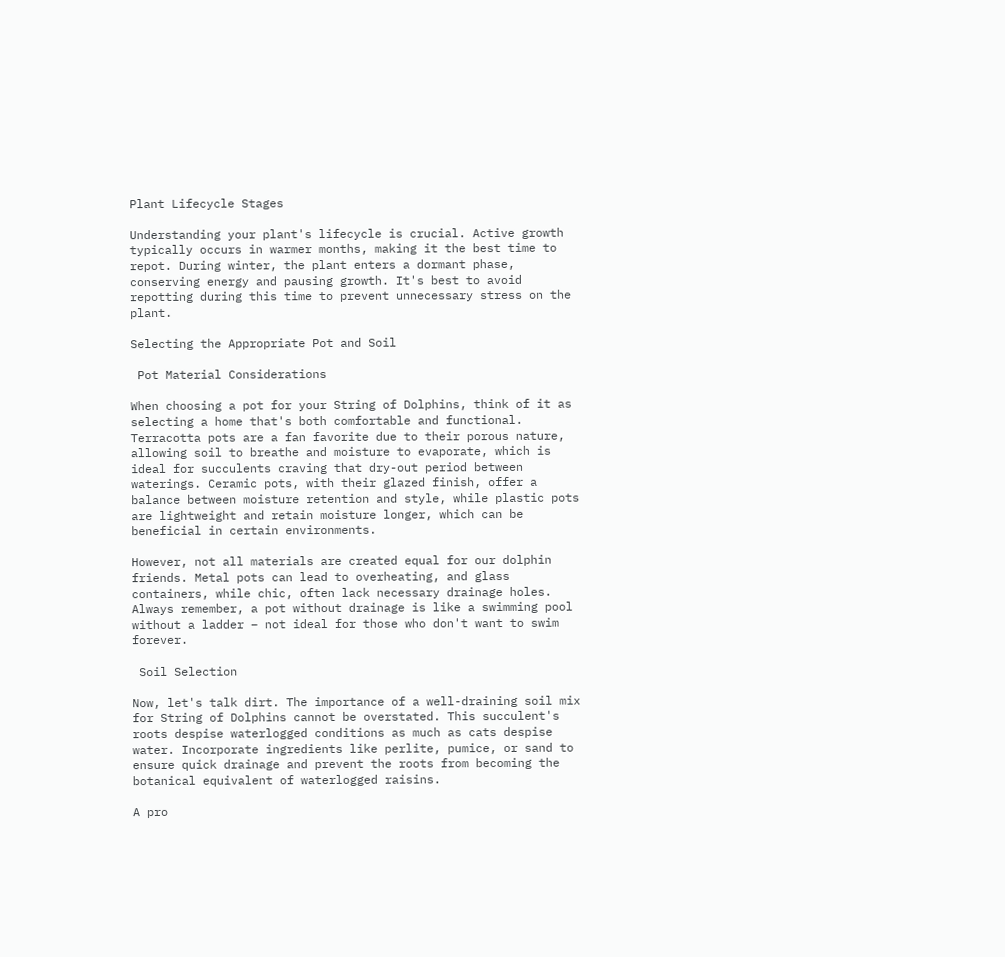Plant Lifecycle Stages

Understanding your plant's lifecycle is crucial. Active growth typically occurs in warmer months, making it the best time to repot. During winter, the plant enters a dormant phase, conserving energy and pausing growth. It's best to avoid repotting during this time to prevent unnecessary stress on the plant.

Selecting the Appropriate Pot and Soil

 Pot Material Considerations

When choosing a pot for your String of Dolphins, think of it as selecting a home that's both comfortable and functional. Terracotta pots are a fan favorite due to their porous nature, allowing soil to breathe and moisture to evaporate, which is ideal for succulents craving that dry-out period between waterings. Ceramic pots, with their glazed finish, offer a balance between moisture retention and style, while plastic pots are lightweight and retain moisture longer, which can be beneficial in certain environments.

However, not all materials are created equal for our dolphin friends. Metal pots can lead to overheating, and glass containers, while chic, often lack necessary drainage holes. Always remember, a pot without drainage is like a swimming pool without a ladder – not ideal for those who don't want to swim forever.

 Soil Selection

Now, let's talk dirt. The importance of a well-draining soil mix for String of Dolphins cannot be overstated. This succulent's roots despise waterlogged conditions as much as cats despise water. Incorporate ingredients like perlite, pumice, or sand to ensure quick drainage and prevent the roots from becoming the botanical equivalent of waterlogged raisins.

A pro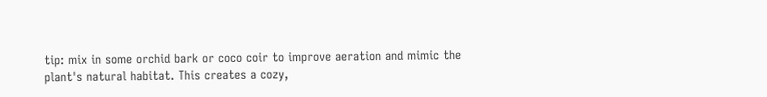tip: mix in some orchid bark or coco coir to improve aeration and mimic the plant's natural habitat. This creates a cozy,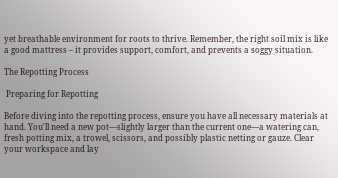yet breathable environment for roots to thrive. Remember, the right soil mix is like a good mattress – it provides support, comfort, and prevents a soggy situation.

The Repotting Process

 Preparing for Repotting

Before diving into the repotting process, ensure you have all necessary materials at hand. You'll need a new pot—slightly larger than the current one—a watering can, fresh potting mix, a trowel, scissors, and possibly plastic netting or gauze. Clear your workspace and lay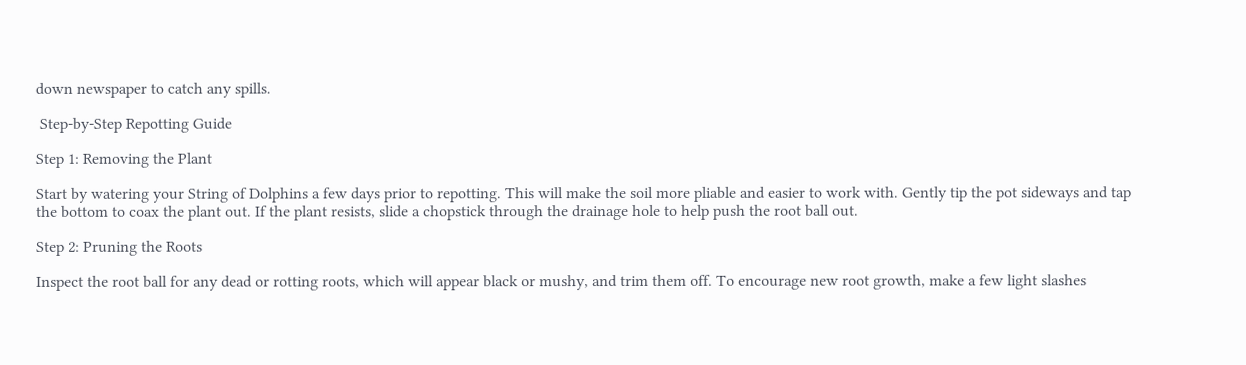down newspaper to catch any spills.

 Step-by-Step Repotting Guide

Step 1: Removing the Plant

Start by watering your String of Dolphins a few days prior to repotting. This will make the soil more pliable and easier to work with. Gently tip the pot sideways and tap the bottom to coax the plant out. If the plant resists, slide a chopstick through the drainage hole to help push the root ball out.

Step 2: Pruning the Roots

Inspect the root ball for any dead or rotting roots, which will appear black or mushy, and trim them off. To encourage new root growth, make a few light slashes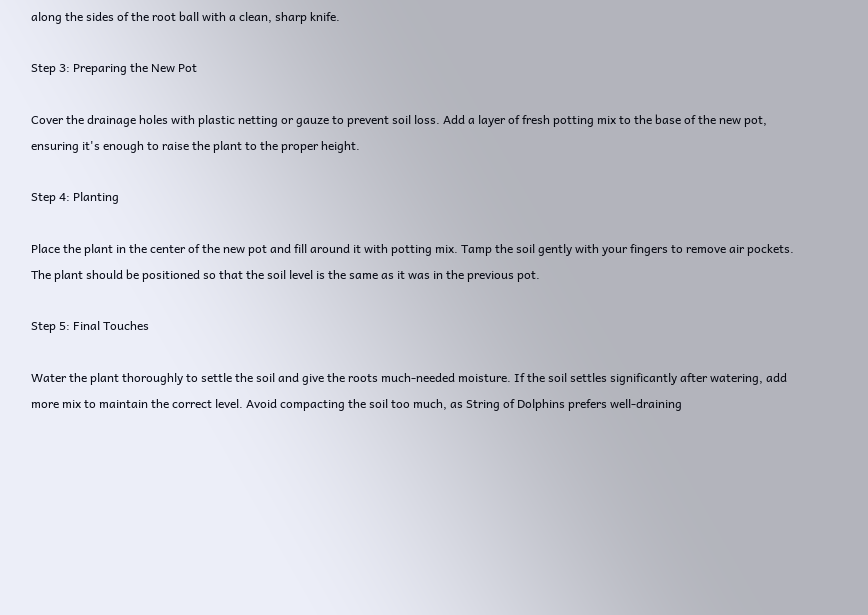along the sides of the root ball with a clean, sharp knife.

Step 3: Preparing the New Pot

Cover the drainage holes with plastic netting or gauze to prevent soil loss. Add a layer of fresh potting mix to the base of the new pot, ensuring it's enough to raise the plant to the proper height.

Step 4: Planting

Place the plant in the center of the new pot and fill around it with potting mix. Tamp the soil gently with your fingers to remove air pockets. The plant should be positioned so that the soil level is the same as it was in the previous pot.

Step 5: Final Touches

Water the plant thoroughly to settle the soil and give the roots much-needed moisture. If the soil settles significantly after watering, add more mix to maintain the correct level. Avoid compacting the soil too much, as String of Dolphins prefers well-draining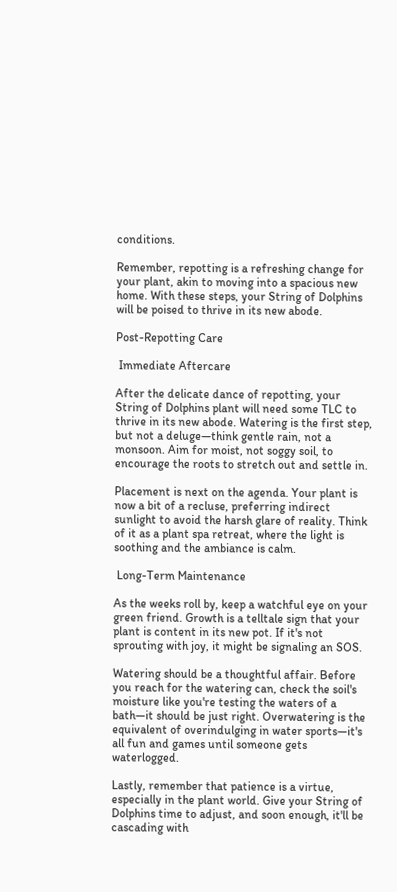conditions.

Remember, repotting is a refreshing change for your plant, akin to moving into a spacious new home. With these steps, your String of Dolphins will be poised to thrive in its new abode.

Post-Repotting Care

 Immediate Aftercare

After the delicate dance of repotting, your String of Dolphins plant will need some TLC to thrive in its new abode. Watering is the first step, but not a deluge—think gentle rain, not a monsoon. Aim for moist, not soggy soil, to encourage the roots to stretch out and settle in.

Placement is next on the agenda. Your plant is now a bit of a recluse, preferring indirect sunlight to avoid the harsh glare of reality. Think of it as a plant spa retreat, where the light is soothing and the ambiance is calm.

 Long-Term Maintenance

As the weeks roll by, keep a watchful eye on your green friend. Growth is a telltale sign that your plant is content in its new pot. If it's not sprouting with joy, it might be signaling an SOS.

Watering should be a thoughtful affair. Before you reach for the watering can, check the soil's moisture like you're testing the waters of a bath—it should be just right. Overwatering is the equivalent of overindulging in water sports—it's all fun and games until someone gets waterlogged.

Lastly, remember that patience is a virtue, especially in the plant world. Give your String of Dolphins time to adjust, and soon enough, it'll be cascading with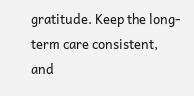gratitude. Keep the long-term care consistent, and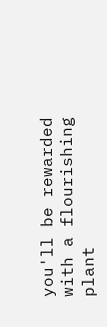you'll be rewarded with a flourishing plant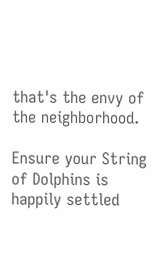that's the envy of the neighborhood.

Ensure your String of Dolphins is happily settled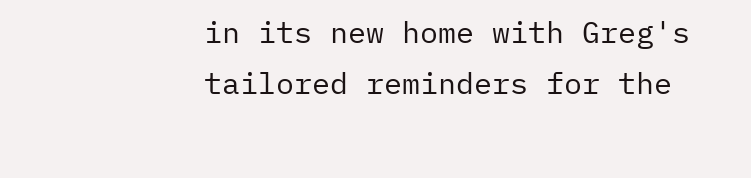in its new home with Greg's tailored reminders for the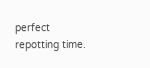perfect repotting time.